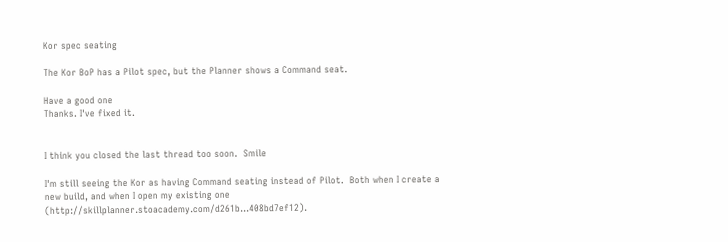Kor spec seating

The Kor BoP has a Pilot spec, but the Planner shows a Command seat.

Have a good one
Thanks. I've fixed it.


I think you closed the last thread too soon.  Smile

I'm still seeing the Kor as having Command seating instead of Pilot.  Both when I create a new build, and when I open my existing one (http://skillplanner.stoacademy.com/d261b...408bd7ef12).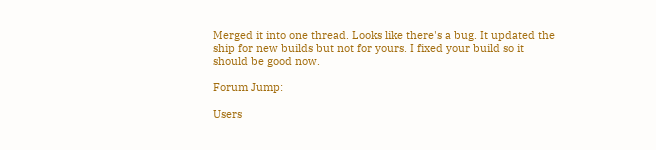Merged it into one thread. Looks like there's a bug. It updated the ship for new builds but not for yours. I fixed your build so it should be good now.

Forum Jump:

Users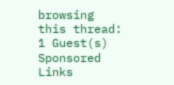browsing this thread: 1 Guest(s)
Sponsored Links